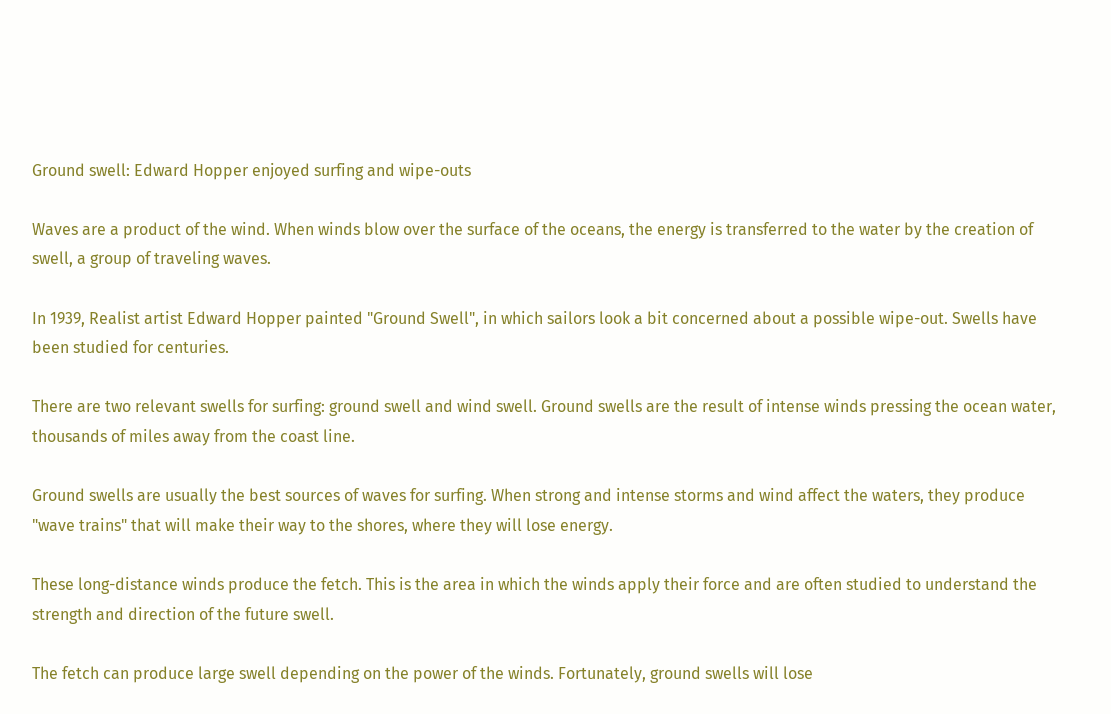Ground swell: Edward Hopper enjoyed surfing and wipe-outs

Waves are a product of the wind. When winds blow over the surface of the oceans, the energy is transferred to the water by the creation of swell, a group of traveling waves.

In 1939, Realist artist Edward Hopper painted "Ground Swell", in which sailors look a bit concerned about a possible wipe-out. Swells have been studied for centuries.

There are two relevant swells for surfing: ground swell and wind swell. Ground swells are the result of intense winds pressing the ocean water, thousands of miles away from the coast line.

Ground swells are usually the best sources of waves for surfing. When strong and intense storms and wind affect the waters, they produce "wave trains" that will make their way to the shores, where they will lose energy.

These long-distance winds produce the fetch. This is the area in which the winds apply their force and are often studied to understand the strength and direction of the future swell.

The fetch can produce large swell depending on the power of the winds. Fortunately, ground swells will lose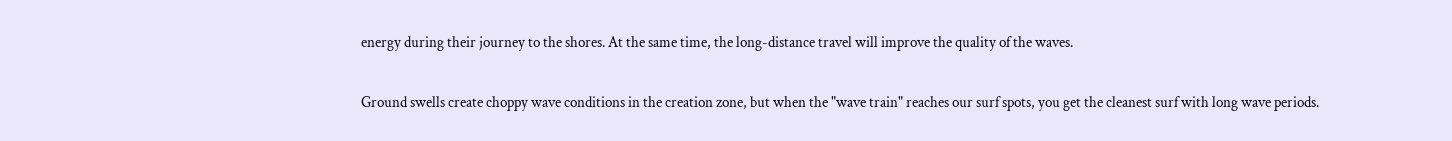energy during their journey to the shores. At the same time, the long-distance travel will improve the quality of the waves.

Ground swells create choppy wave conditions in the creation zone, but when the "wave train" reaches our surf spots, you get the cleanest surf with long wave periods.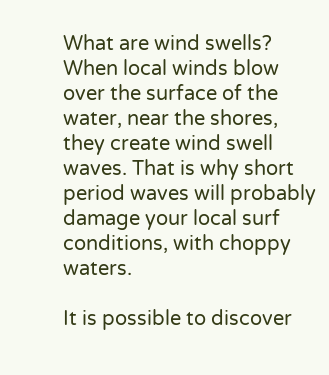What are wind swells? When local winds blow over the surface of the water, near the shores, they create wind swell waves. That is why short period waves will probably damage your local surf conditions, with choppy waters.

It is possible to discover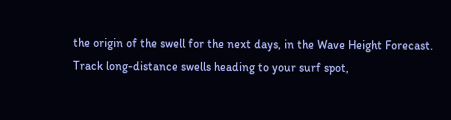the origin of the swell for the next days, in the Wave Height Forecast. Track long-distance swells heading to your surf spot,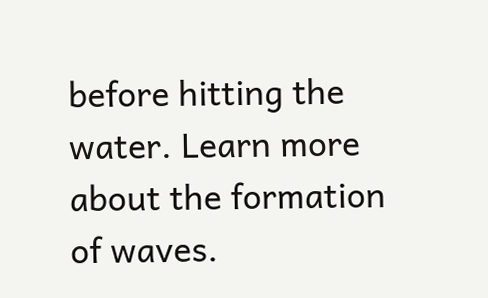before hitting the water. Learn more about the formation of waves.